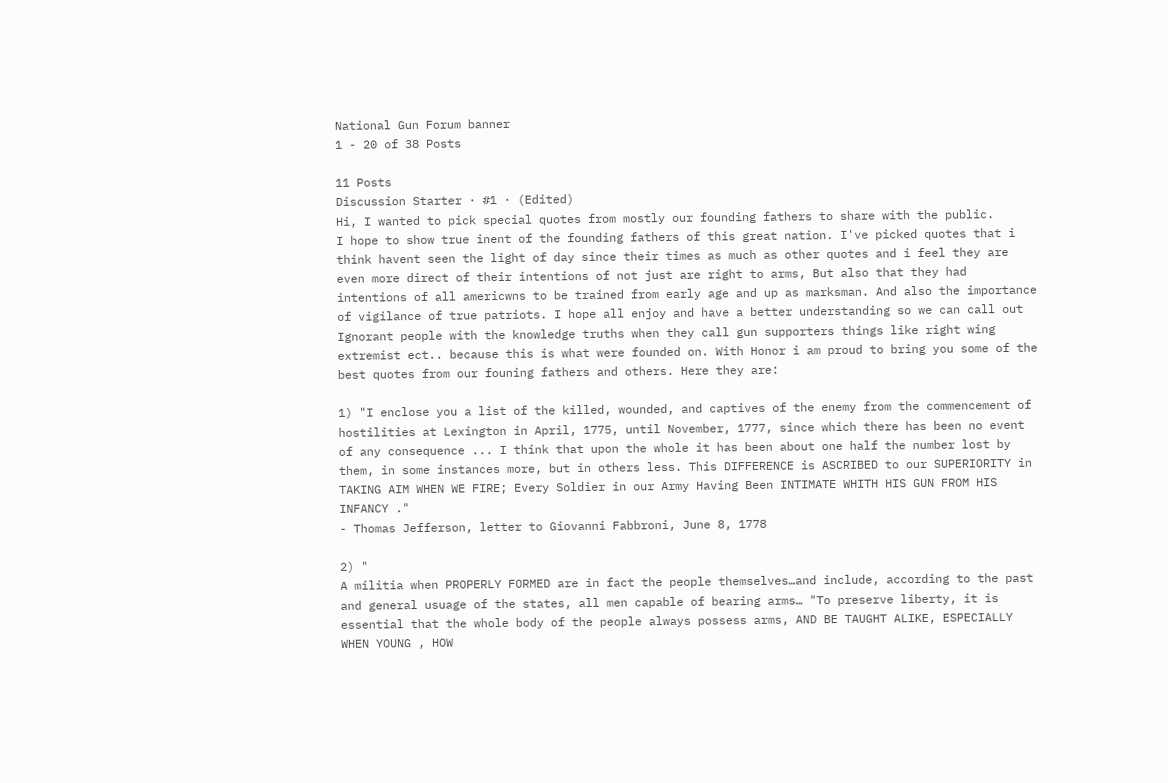National Gun Forum banner
1 - 20 of 38 Posts

11 Posts
Discussion Starter · #1 · (Edited)
Hi, I wanted to pick special quotes from mostly our founding fathers to share with the public.
I hope to show true inent of the founding fathers of this great nation. I've picked quotes that i think havent seen the light of day since their times as much as other quotes and i feel they are even more direct of their intentions of not just are right to arms, But also that they had intentions of all americwns to be trained from early age and up as marksman. And also the importance of vigilance of true patriots. I hope all enjoy and have a better understanding so we can call out Ignorant people with the knowledge truths when they call gun supporters things like right wing extremist ect.. because this is what were founded on. With Honor i am proud to bring you some of the best quotes from our founing fathers and others. Here they are:

1) "I enclose you a list of the killed, wounded, and captives of the enemy from the commencement of hostilities at Lexington in April, 1775, until November, 1777, since which there has been no event of any consequence ... I think that upon the whole it has been about one half the number lost by them, in some instances more, but in others less. This DIFFERENCE is ASCRIBED to our SUPERIORITY in TAKING AIM WHEN WE FIRE; Every Soldier in our Army Having Been INTIMATE WHITH HIS GUN FROM HIS INFANCY ."
- Thomas Jefferson, letter to Giovanni Fabbroni, June 8, 1778

2) "
A militia when PROPERLY FORMED are in fact the people themselves…and include, according to the past and general usuage of the states, all men capable of bearing arms… "To preserve liberty, it is essential that the whole body of the people always possess arms, AND BE TAUGHT ALIKE, ESPECIALLY WHEN YOUNG , HOW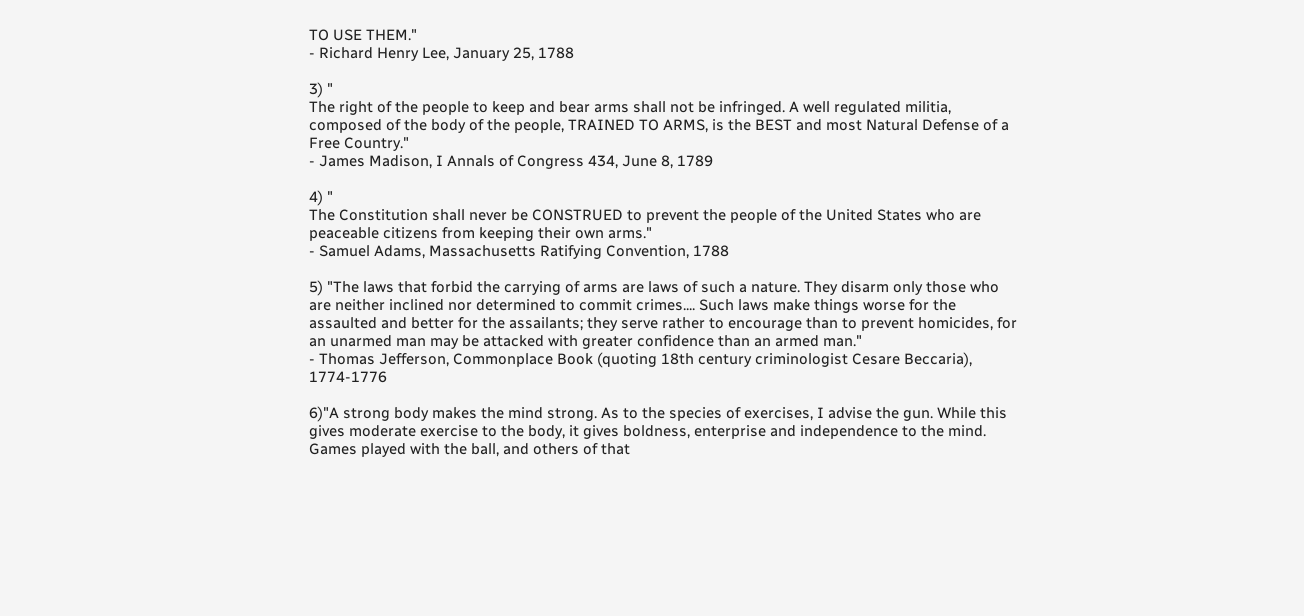TO USE THEM."
- Richard Henry Lee, January 25, 1788

3) "
The right of the people to keep and bear arms shall not be infringed. A well regulated militia, composed of the body of the people, TRAINED TO ARMS, is the BEST and most Natural Defense of a Free Country."
- James Madison, I Annals of Congress 434, June 8, 1789

4) "
The Constitution shall never be CONSTRUED to prevent the people of the United States who are peaceable citizens from keeping their own arms."
- Samuel Adams, Massachusetts Ratifying Convention, 1788

5) "The laws that forbid the carrying of arms are laws of such a nature. They disarm only those who are neither inclined nor determined to commit crimes.... Such laws make things worse for the assaulted and better for the assailants; they serve rather to encourage than to prevent homicides, for an unarmed man may be attacked with greater confidence than an armed man."
- Thomas Jefferson, Commonplace Book (quoting 18th century criminologist Cesare Beccaria), 1774-1776

6)"A strong body makes the mind strong. As to the species of exercises, I advise the gun. While this gives moderate exercise to the body, it gives boldness, enterprise and independence to the mind. Games played with the ball, and others of that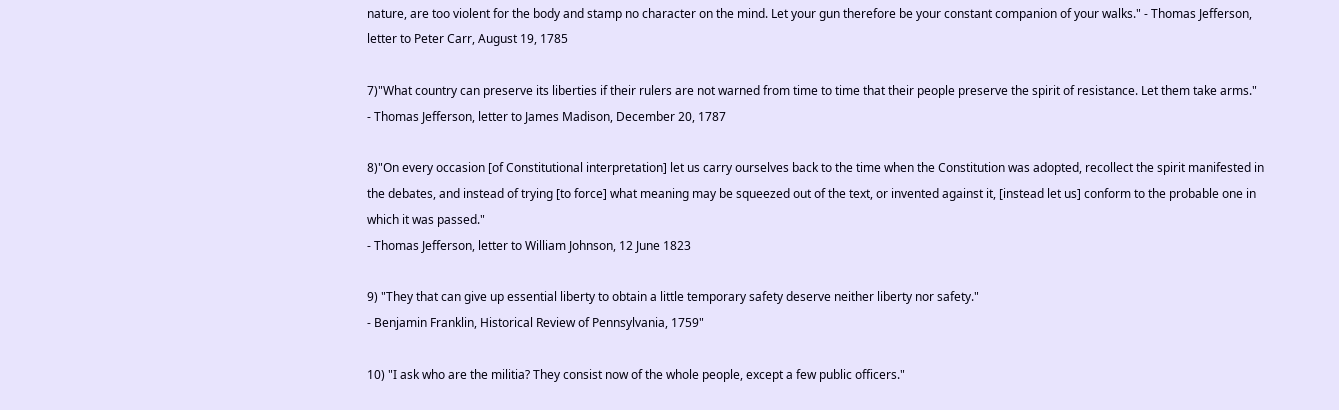nature, are too violent for the body and stamp no character on the mind. Let your gun therefore be your constant companion of your walks." - Thomas Jefferson, letter to Peter Carr, August 19, 1785

7)"What country can preserve its liberties if their rulers are not warned from time to time that their people preserve the spirit of resistance. Let them take arms."
- Thomas Jefferson, letter to James Madison, December 20, 1787

8)"On every occasion [of Constitutional interpretation] let us carry ourselves back to the time when the Constitution was adopted, recollect the spirit manifested in the debates, and instead of trying [to force] what meaning may be squeezed out of the text, or invented against it, [instead let us] conform to the probable one in which it was passed."
- Thomas Jefferson, letter to William Johnson, 12 June 1823

9) "They that can give up essential liberty to obtain a little temporary safety deserve neither liberty nor safety."
- Benjamin Franklin, Historical Review of Pennsylvania, 1759"

10) "I ask who are the militia? They consist now of the whole people, except a few public officers."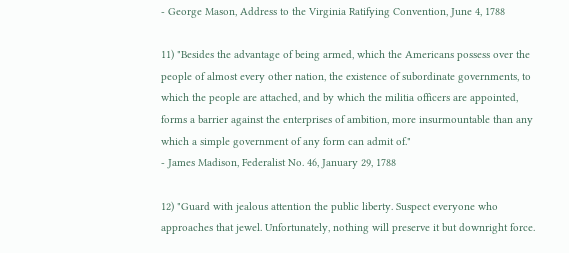- George Mason, Address to the Virginia Ratifying Convention, June 4, 1788

11) "Besides the advantage of being armed, which the Americans possess over the people of almost every other nation, the existence of subordinate governments, to which the people are attached, and by which the militia officers are appointed, forms a barrier against the enterprises of ambition, more insurmountable than any which a simple government of any form can admit of."
- James Madison, Federalist No. 46, January 29, 1788

12) "Guard with jealous attention the public liberty. Suspect everyone who approaches that jewel. Unfortunately, nothing will preserve it but downright force.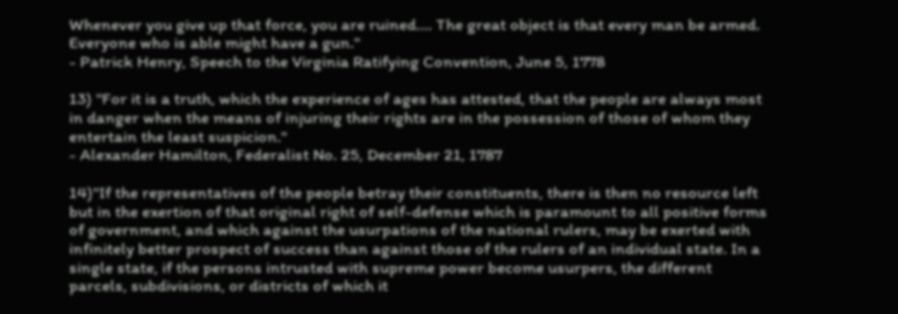Whenever you give up that force, you are ruined.... The great object is that every man be armed. Everyone who is able might have a gun."
- Patrick Henry, Speech to the Virginia Ratifying Convention, June 5, 1778

13) "For it is a truth, which the experience of ages has attested, that the people are always most in danger when the means of injuring their rights are in the possession of those of whom they entertain the least suspicion."
- Alexander Hamilton, Federalist No. 25, December 21, 1787

14)"If the representatives of the people betray their constituents, there is then no resource left but in the exertion of that original right of self-defense which is paramount to all positive forms of government, and which against the usurpations of the national rulers, may be exerted with infinitely better prospect of success than against those of the rulers of an individual state. In a single state, if the persons intrusted with supreme power become usurpers, the different parcels, subdivisions, or districts of which it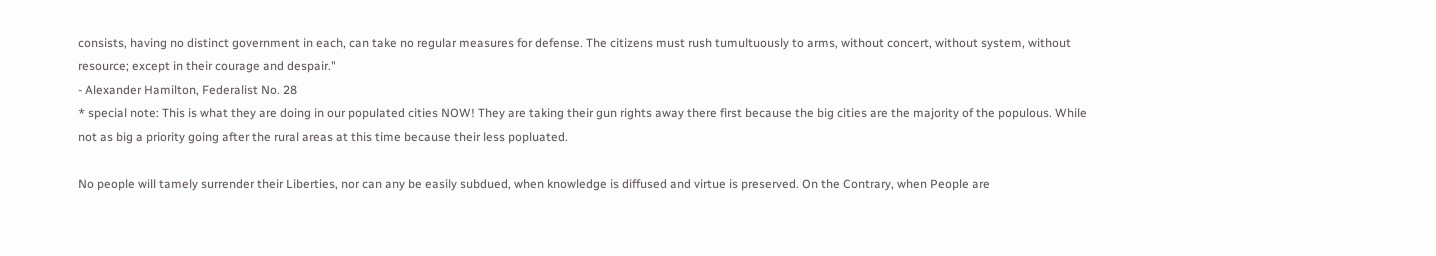consists, having no distinct government in each, can take no regular measures for defense. The citizens must rush tumultuously to arms, without concert, without system, without resource; except in their courage and despair."
- Alexander Hamilton, Federalist No. 28
* special note: This is what they are doing in our populated cities NOW! They are taking their gun rights away there first because the big cities are the majority of the populous. While not as big a priority going after the rural areas at this time because their less popluated.

No people will tamely surrender their Liberties, nor can any be easily subdued, when knowledge is diffused and virtue is preserved. On the Contrary, when People are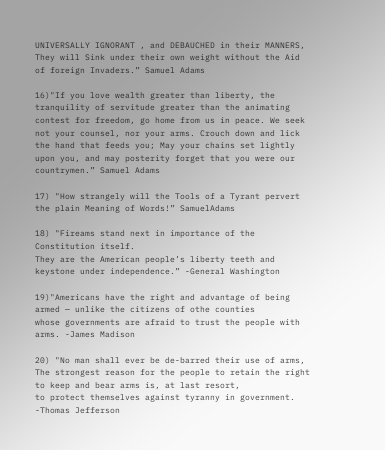UNIVERSALLY IGNORANT , and DEBAUCHED in their MANNERS, They will Sink under their own weight without the Aid of foreign Invaders.” Samuel Adams

16)"If you love wealth greater than liberty, the tranquility of servitude greater than the animating contest for freedom, go home from us in peace. We seek not your counsel, nor your arms. Crouch down and lick the hand that feeds you; May your chains set lightly upon you, and may posterity forget that you were our countrymen.” Samuel Adams

17) "How strangely will the Tools of a Tyrant pervert the plain Meaning of Words!” SamuelAdams

18) "Fireams stand next in importance of the Constitution itself.
They are the American people’s liberty teeth and keystone under independence.” -General Washington

19)"Americans have the right and advantage of being armed — unlike the citizens of othe counties
whose governments are afraid to trust the people with arms. -James Madison

20) "No man shall ever be de-barred their use of arms,
The strongest reason for the people to retain the right to keep and bear arms is, at last resort,
to protect themselves against tyranny in government. -Thomas Jefferson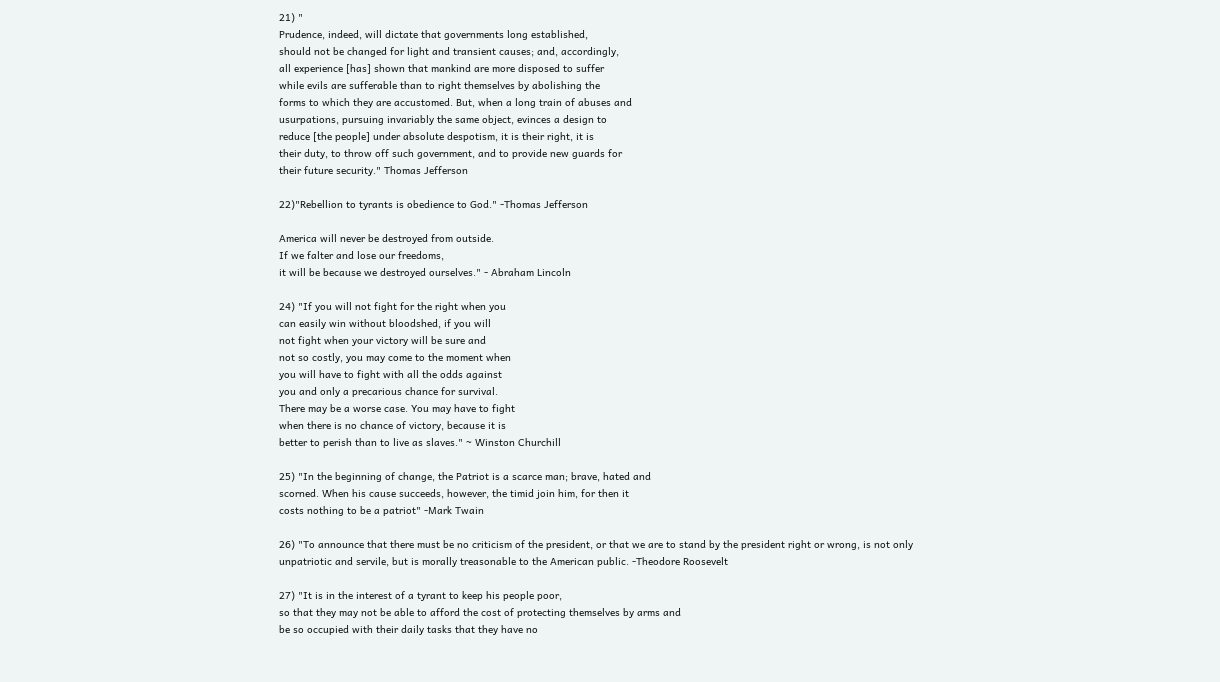21) "
Prudence, indeed, will dictate that governments long established,
should not be changed for light and transient causes; and, accordingly,
all experience [has] shown that mankind are more disposed to suffer
while evils are sufferable than to right themselves by abolishing the
forms to which they are accustomed. But, when a long train of abuses and
usurpations, pursuing invariably the same object, evinces a design to
reduce [the people] under absolute despotism, it is their right, it is
their duty, to throw off such government, and to provide new guards for
their future security." Thomas Jefferson

22)"Rebellion to tyrants is obedience to God." -Thomas Jefferson

America will never be destroyed from outside.
If we falter and lose our freedoms,
it will be because we destroyed ourselves." - Abraham Lincoln

24) "If you will not fight for the right when you
can easily win without bloodshed, if you will
not fight when your victory will be sure and
not so costly, you may come to the moment when
you will have to fight with all the odds against
you and only a precarious chance for survival.
There may be a worse case. You may have to fight
when there is no chance of victory, because it is
better to perish than to live as slaves." ~ Winston Churchill

25) "In the beginning of change, the Patriot is a scarce man; brave, hated and
scorned. When his cause succeeds, however, the timid join him, for then it
costs nothing to be a patriot" -Mark Twain

26) "To announce that there must be no criticism of the president, or that we are to stand by the president right or wrong, is not only unpatriotic and servile, but is morally treasonable to the American public. -Theodore Roosevelt

27) "It is in the interest of a tyrant to keep his people poor,
so that they may not be able to afford the cost of protecting themselves by arms and
be so occupied with their daily tasks that they have no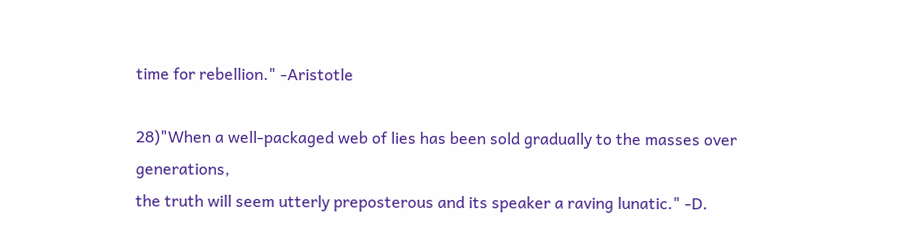time for rebellion." -Aristotle

28)"When a well-packaged web of lies has been sold gradually to the masses over generations,
the truth will seem utterly preposterous and its speaker a raving lunatic." -D.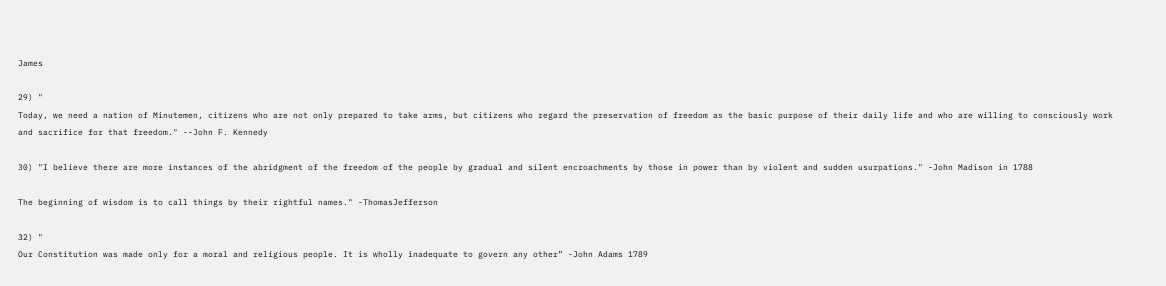James

29) "
Today, we need a nation of Minutemen, citizens who are not only prepared to take arms, but citizens who regard the preservation of freedom as the basic purpose of their daily life and who are willing to consciously work and sacrifice for that freedom." --John F. Kennedy

30) "I believe there are more instances of the abridgment of the freedom of the people by gradual and silent encroachments by those in power than by violent and sudden usurpations." -John Madison in 1788

The beginning of wisdom is to call things by their rightful names." -ThomasJefferson

32) "
Our Constitution was made only for a moral and religious people. It is wholly inadequate to govern any other” -John Adams 1789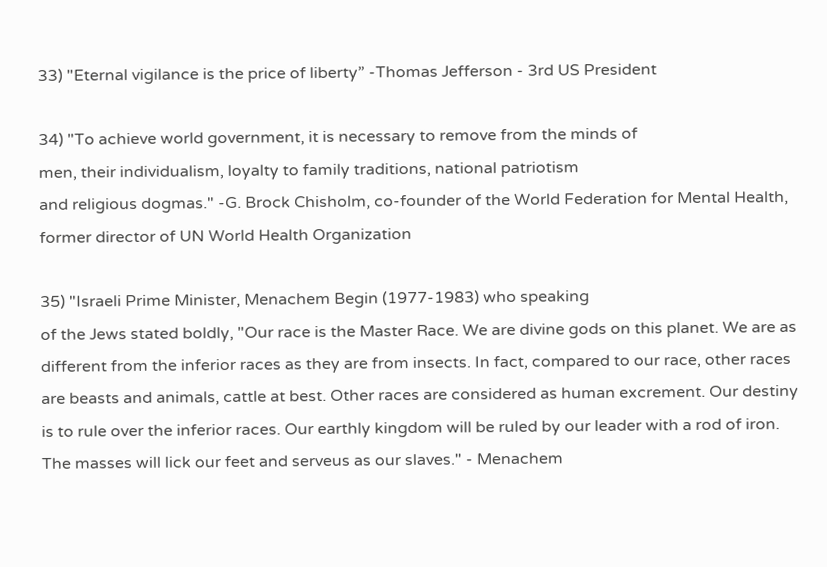33) "Eternal vigilance is the price of liberty” -Thomas Jefferson - 3rd US President

34) "To achieve world government, it is necessary to remove from the minds of
men, their individualism, loyalty to family traditions, national patriotism
and religious dogmas." -G. Brock Chisholm, co-founder of the World Federation for Mental Health,
former director of UN World Health Organization

35) "Israeli Prime Minister, Menachem Begin (1977-1983) who speaking
of the Jews stated boldly, "Our race is the Master Race. We are divine gods on this planet. We are as different from the inferior races as they are from insects. In fact, compared to our race, other races are beasts and animals, cattle at best. Other races are considered as human excrement. Our destiny is to rule over the inferior races. Our earthly kingdom will be ruled by our leader with a rod of iron. The masses will lick our feet and serveus as our slaves." - Menachem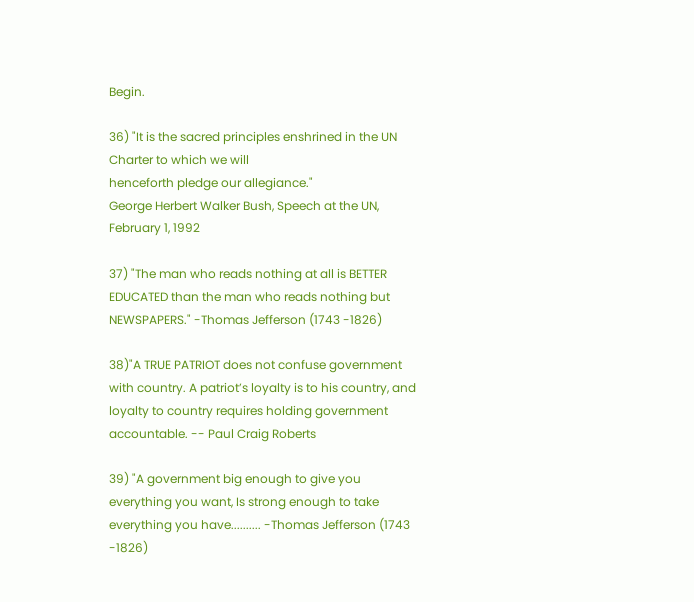Begin.

36) "It is the sacred principles enshrined in the UN Charter to which we will
henceforth pledge our allegiance."
George Herbert Walker Bush, Speech at the UN, February 1, 1992

37) "The man who reads nothing at all is BETTER EDUCATED than the man who reads nothing but NEWSPAPERS." -Thomas Jefferson (1743 -1826)

38)"A TRUE PATRIOT does not confuse government with country. A patriot’s loyalty is to his country, and loyalty to country requires holding government accountable. -- Paul Craig Roberts

39) "A government big enough to give you everything you want, Is strong enough to take everything you have.......... -Thomas Jefferson (1743 -1826)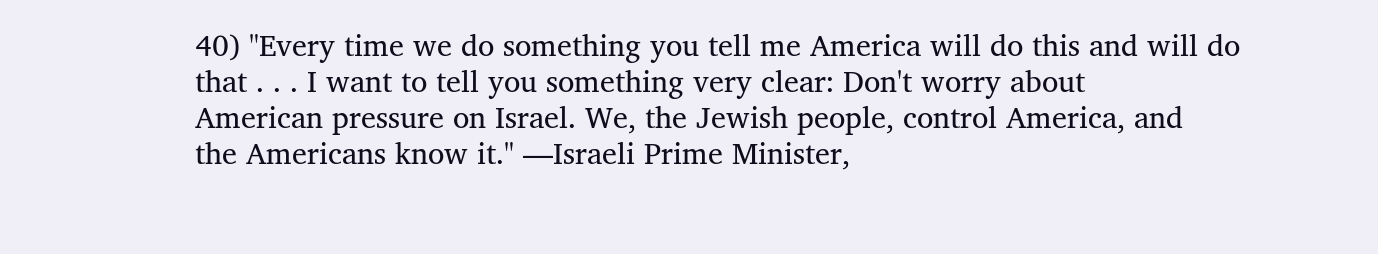40) "Every time we do something you tell me America will do this and will do
that . . . I want to tell you something very clear: Don't worry about
American pressure on Israel. We, the Jewish people, control America, and
the Americans know it." —Israeli Prime Minister,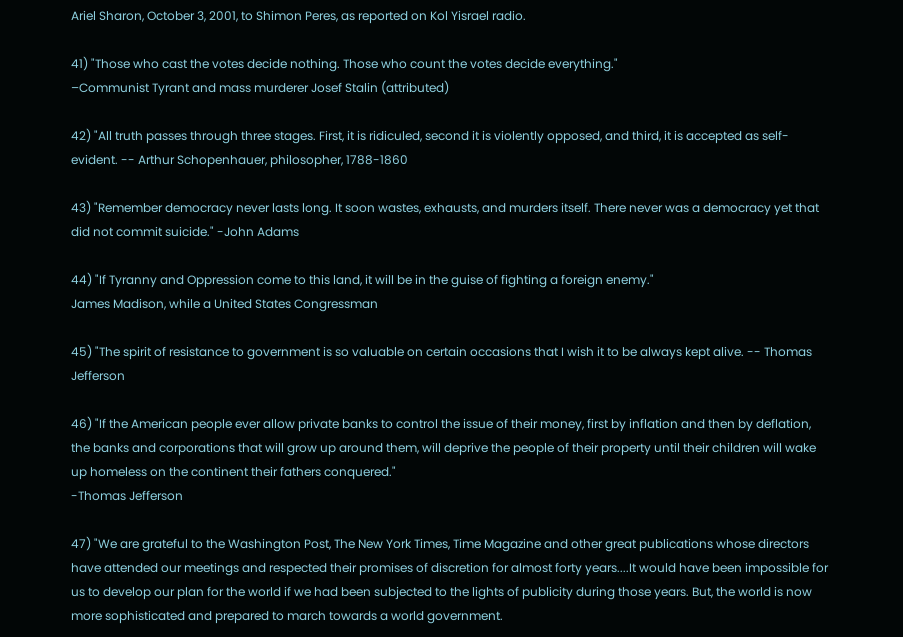Ariel Sharon, October 3, 2001, to Shimon Peres, as reported on Kol Yisrael radio.

41) "Those who cast the votes decide nothing. Those who count the votes decide everything."
–Communist Tyrant and mass murderer Josef Stalin (attributed)

42) "All truth passes through three stages. First, it is ridiculed, second it is violently opposed, and third, it is accepted as self-evident. -- Arthur Schopenhauer, philosopher, 1788-1860

43) "Remember democracy never lasts long. It soon wastes, exhausts, and murders itself. There never was a democracy yet that did not commit suicide." -John Adams

44) "If Tyranny and Oppression come to this land, it will be in the guise of fighting a foreign enemy."
James Madison, while a United States Congressman

45) "The spirit of resistance to government is so valuable on certain occasions that I wish it to be always kept alive. -- Thomas Jefferson

46) "If the American people ever allow private banks to control the issue of their money, first by inflation and then by deflation, the banks and corporations that will grow up around them, will deprive the people of their property until their children will wake up homeless on the continent their fathers conquered."
-Thomas Jefferson

47) "We are grateful to the Washington Post, The New York Times, Time Magazine and other great publications whose directors have attended our meetings and respected their promises of discretion for almost forty years....It would have been impossible for us to develop our plan for the world if we had been subjected to the lights of publicity during those years. But, the world is now more sophisticated and prepared to march towards a world government.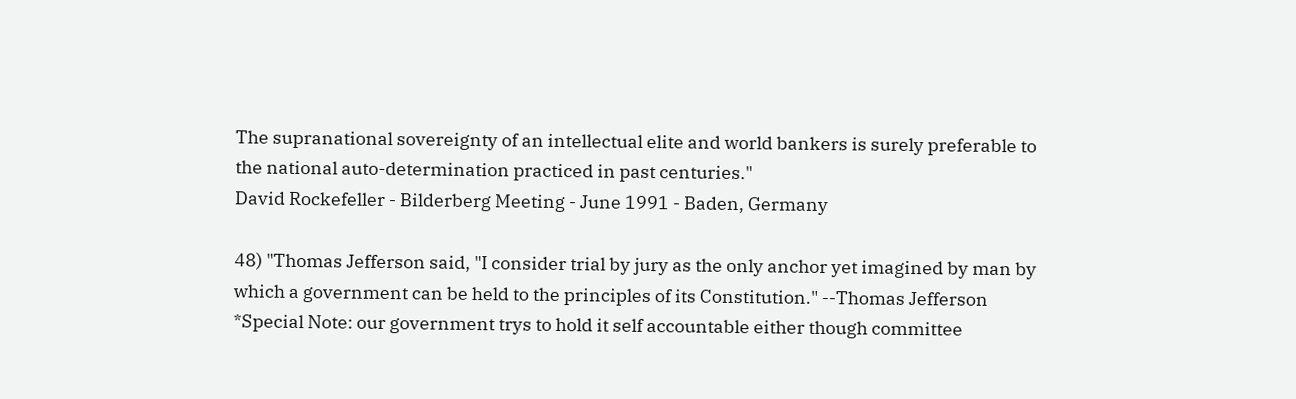The supranational sovereignty of an intellectual elite and world bankers is surely preferable to the national auto-determination practiced in past centuries."
David Rockefeller - Bilderberg Meeting - June 1991 - Baden, Germany

48) "Thomas Jefferson said, "I consider trial by jury as the only anchor yet imagined by man by which a government can be held to the principles of its Constitution." --Thomas Jefferson
*Special Note: our government trys to hold it self accountable either though committee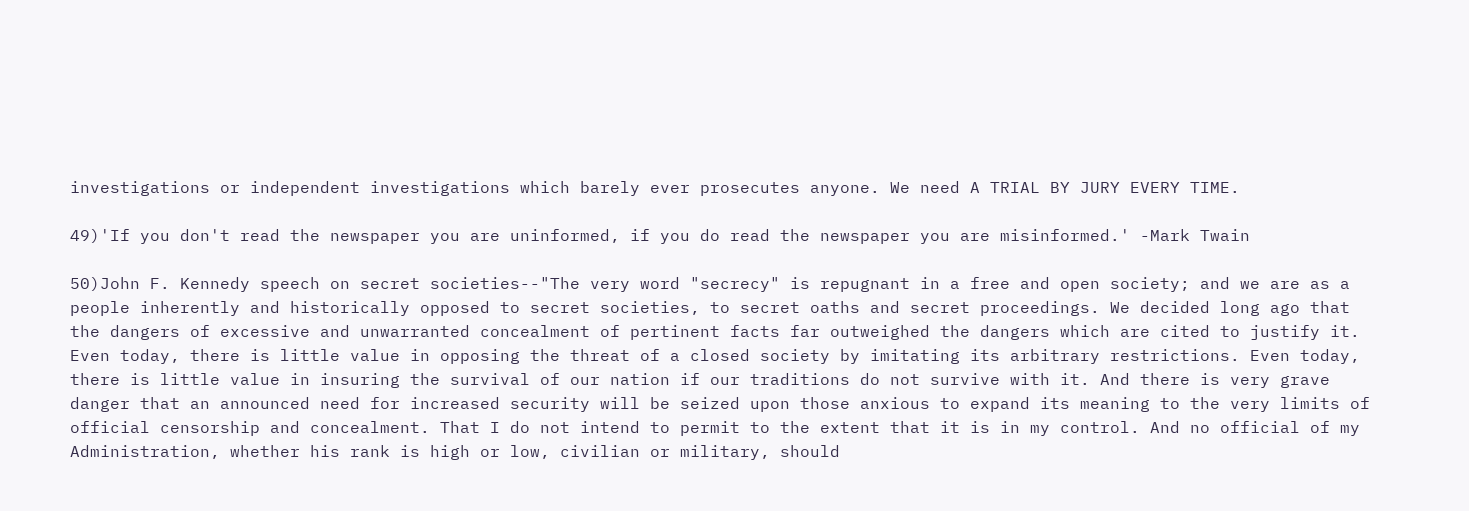investigations or independent investigations which barely ever prosecutes anyone. We need A TRIAL BY JURY EVERY TIME.

49)'If you don't read the newspaper you are uninformed, if you do read the newspaper you are misinformed.' -Mark Twain

50)John F. Kennedy speech on secret societies--"The very word "secrecy" is repugnant in a free and open society; and we are as a people inherently and historically opposed to secret societies, to secret oaths and secret proceedings. We decided long ago that the dangers of excessive and unwarranted concealment of pertinent facts far outweighed the dangers which are cited to justify it. Even today, there is little value in opposing the threat of a closed society by imitating its arbitrary restrictions. Even today, there is little value in insuring the survival of our nation if our traditions do not survive with it. And there is very grave danger that an announced need for increased security will be seized upon those anxious to expand its meaning to the very limits of official censorship and concealment. That I do not intend to permit to the extent that it is in my control. And no official of my Administration, whether his rank is high or low, civilian or military, should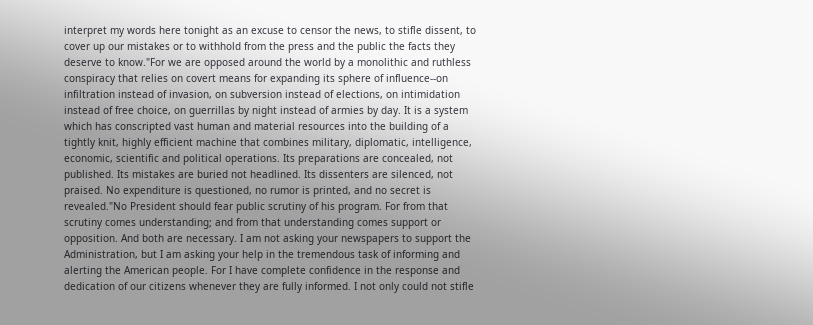interpret my words here tonight as an excuse to censor the news, to stifle dissent, to cover up our mistakes or to withhold from the press and the public the facts they deserve to know."For we are opposed around the world by a monolithic and ruthless conspiracy that relies on covert means for expanding its sphere of influence--on infiltration instead of invasion, on subversion instead of elections, on intimidation instead of free choice, on guerrillas by night instead of armies by day. It is a system which has conscripted vast human and material resources into the building of a tightly knit, highly efficient machine that combines military, diplomatic, intelligence, economic, scientific and political operations. Its preparations are concealed, not published. Its mistakes are buried not headlined. Its dissenters are silenced, not praised. No expenditure is questioned, no rumor is printed, and no secret is revealed."No President should fear public scrutiny of his program. For from that scrutiny comes understanding; and from that understanding comes support or opposition. And both are necessary. I am not asking your newspapers to support the Administration, but I am asking your help in the tremendous task of informing and alerting the American people. For I have complete confidence in the response and dedication of our citizens whenever they are fully informed. I not only could not stifle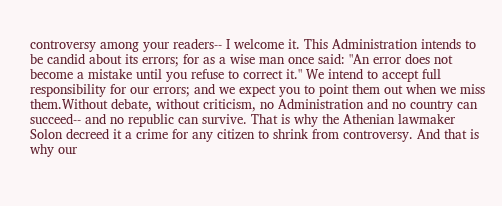controversy among your readers-- I welcome it. This Administration intends to be candid about its errors; for as a wise man once said: "An error does not become a mistake until you refuse to correct it." We intend to accept full responsibility for our errors; and we expect you to point them out when we miss them.Without debate, without criticism, no Administration and no country can succeed-- and no republic can survive. That is why the Athenian lawmaker Solon decreed it a crime for any citizen to shrink from controversy. And that is why our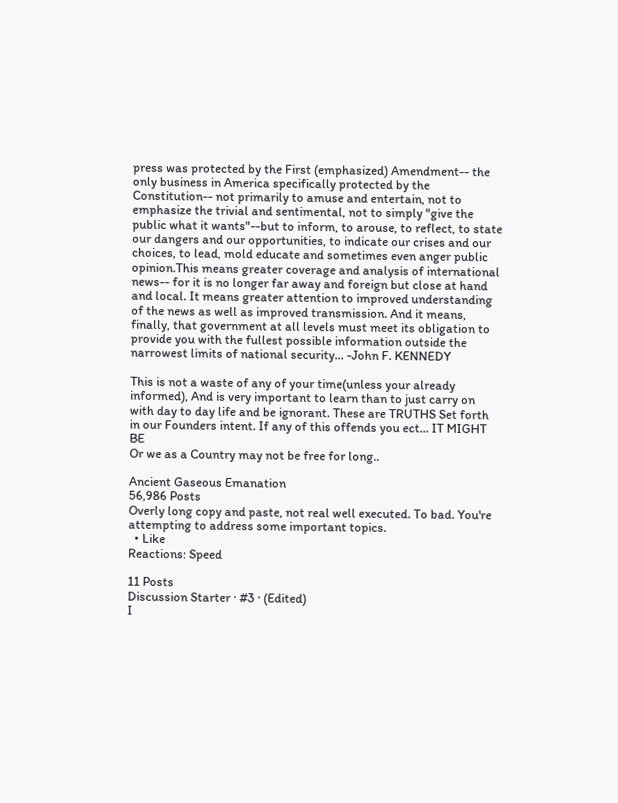press was protected by the First (emphasized) Amendment-- the only business in America specifically protected by the Constitution-- not primarily to amuse and entertain, not to emphasize the trivial and sentimental, not to simply "give the public what it wants"--but to inform, to arouse, to reflect, to state our dangers and our opportunities, to indicate our crises and our choices, to lead, mold educate and sometimes even anger public opinion.This means greater coverage and analysis of international news-- for it is no longer far away and foreign but close at hand and local. It means greater attention to improved understanding of the news as well as improved transmission. And it means, finally, that government at all levels must meet its obligation to provide you with the fullest possible information outside the narrowest limits of national security... -John F. KENNEDY

This is not a waste of any of your time(unless your already informed), And is very important to learn than to just carry on with day to day life and be ignorant. These are TRUTHS Set forth in our Founders intent. If any of this offends you ect... IT MIGHT BE
Or we as a Country may not be free for long..

Ancient Gaseous Emanation
56,986 Posts
Overly long copy and paste, not real well executed. To bad. You're attempting to address some important topics.
  • Like
Reactions: Speed

11 Posts
Discussion Starter · #3 · (Edited)
I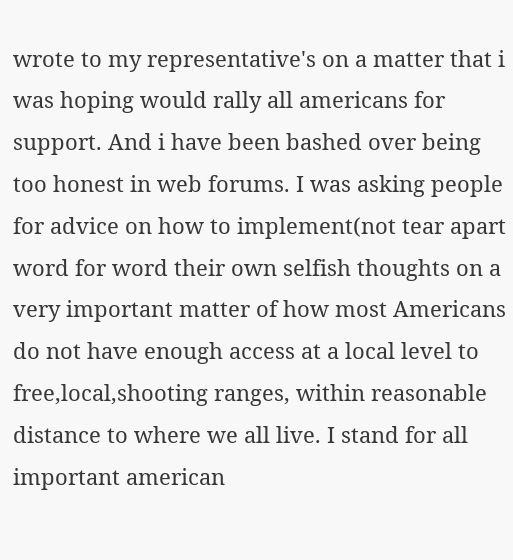wrote to my representative's on a matter that i was hoping would rally all americans for support. And i have been bashed over being too honest in web forums. I was asking people for advice on how to implement(not tear apart word for word their own selfish thoughts on a very important matter of how most Americans do not have enough access at a local level to free,local,shooting ranges, within reasonable distance to where we all live. I stand for all important american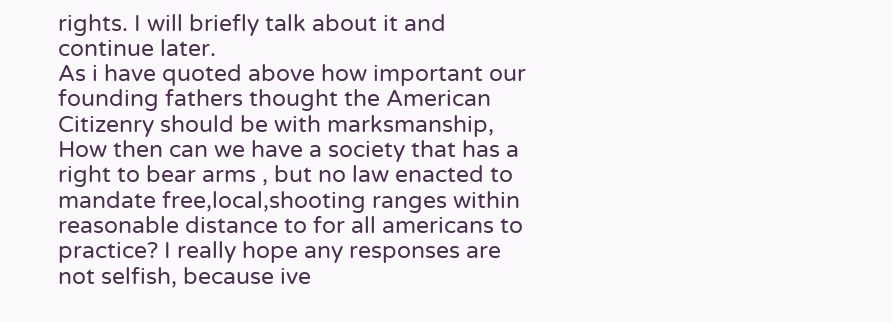rights. I will briefly talk about it and continue later.
As i have quoted above how important our founding fathers thought the American Citizenry should be with marksmanship, How then can we have a society that has a right to bear arms , but no law enacted to mandate free,local,shooting ranges within reasonable distance to for all americans to practice? I really hope any responses are not selfish, because ive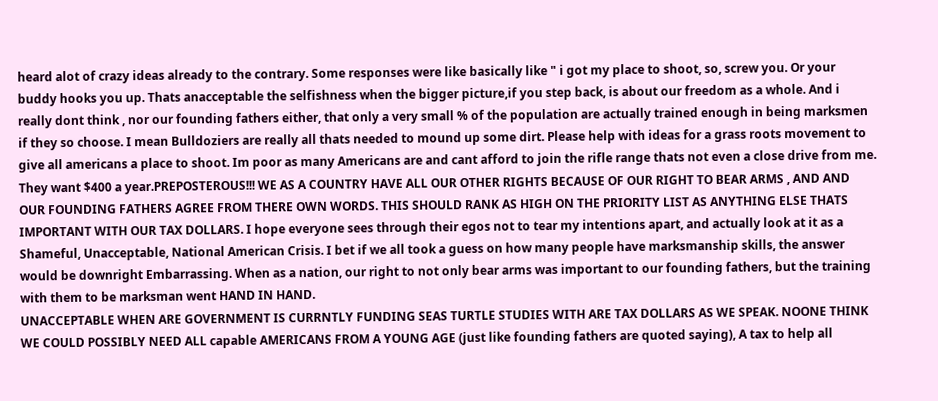heard alot of crazy ideas already to the contrary. Some responses were like basically like " i got my place to shoot, so, screw you. Or your buddy hooks you up. Thats anacceptable the selfishness when the bigger picture,if you step back, is about our freedom as a whole. And i really dont think , nor our founding fathers either, that only a very small % of the population are actually trained enough in being marksmen if they so choose. I mean Bulldoziers are really all thats needed to mound up some dirt. Please help with ideas for a grass roots movement to give all americans a place to shoot. Im poor as many Americans are and cant afford to join the rifle range thats not even a close drive from me. They want $400 a year.PREPOSTEROUS!!! WE AS A COUNTRY HAVE ALL OUR OTHER RIGHTS BECAUSE OF OUR RIGHT TO BEAR ARMS , AND AND OUR FOUNDING FATHERS AGREE FROM THERE OWN WORDS. THIS SHOULD RANK AS HIGH ON THE PRIORITY LIST AS ANYTHING ELSE THATS IMPORTANT WITH OUR TAX DOLLARS. I hope everyone sees through their egos not to tear my intentions apart, and actually look at it as a Shameful, Unacceptable, National American Crisis. I bet if we all took a guess on how many people have marksmanship skills, the answer would be downright Embarrassing. When as a nation, our right to not only bear arms was important to our founding fathers, but the training with them to be marksman went HAND IN HAND.
UNACCEPTABLE WHEN ARE GOVERNMENT IS CURRNTLY FUNDING SEAS TURTLE STUDIES WITH ARE TAX DOLLARS AS WE SPEAK. NOONE THINK WE COULD POSSIBLY NEED ALL capable AMERICANS FROM A YOUNG AGE (just like founding fathers are quoted saying), A tax to help all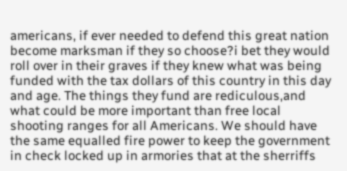americans, if ever needed to defend this great nation become marksman if they so choose?i bet they would roll over in their graves if they knew what was being funded with the tax dollars of this country in this day and age. The things they fund are rediculous,and what could be more important than free local shooting ranges for all Americans. We should have the same equalled fire power to keep the government in check locked up in armories that at the sherriffs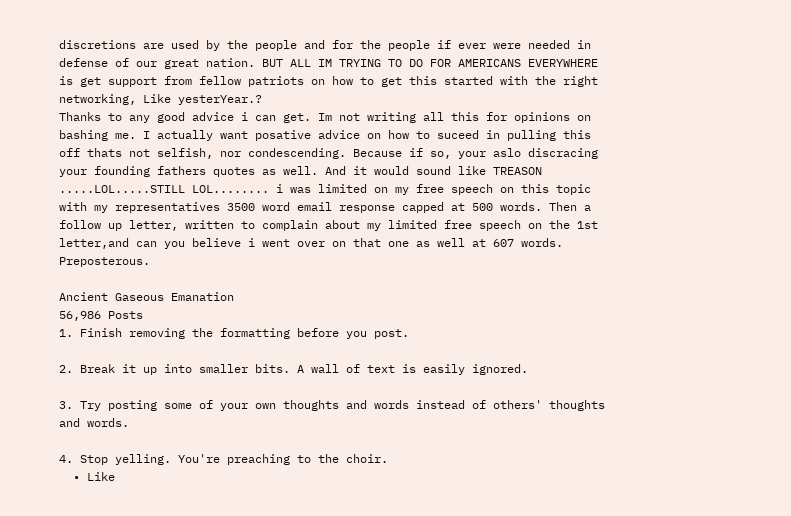discretions are used by the people and for the people if ever were needed in defense of our great nation. BUT ALL IM TRYING TO DO FOR AMERICANS EVERYWHERE is get support from fellow patriots on how to get this started with the right networking, Like yesterYear.?
Thanks to any good advice i can get. Im not writing all this for opinions on bashing me. I actually want posative advice on how to suceed in pulling this off thats not selfish, nor condescending. Because if so, your aslo discracing your founding fathers quotes as well. And it would sound like TREASON .....LOL.....STILL LOL........ i was limited on my free speech on this topic with my representatives 3500 word email response capped at 500 words. Then a follow up letter, written to complain about my limited free speech on the 1st letter,and can you believe i went over on that one as well at 607 words. Preposterous.

Ancient Gaseous Emanation
56,986 Posts
1. Finish removing the formatting before you post.

2. Break it up into smaller bits. A wall of text is easily ignored.

3. Try posting some of your own thoughts and words instead of others' thoughts and words.

4. Stop yelling. You're preaching to the choir.
  • Like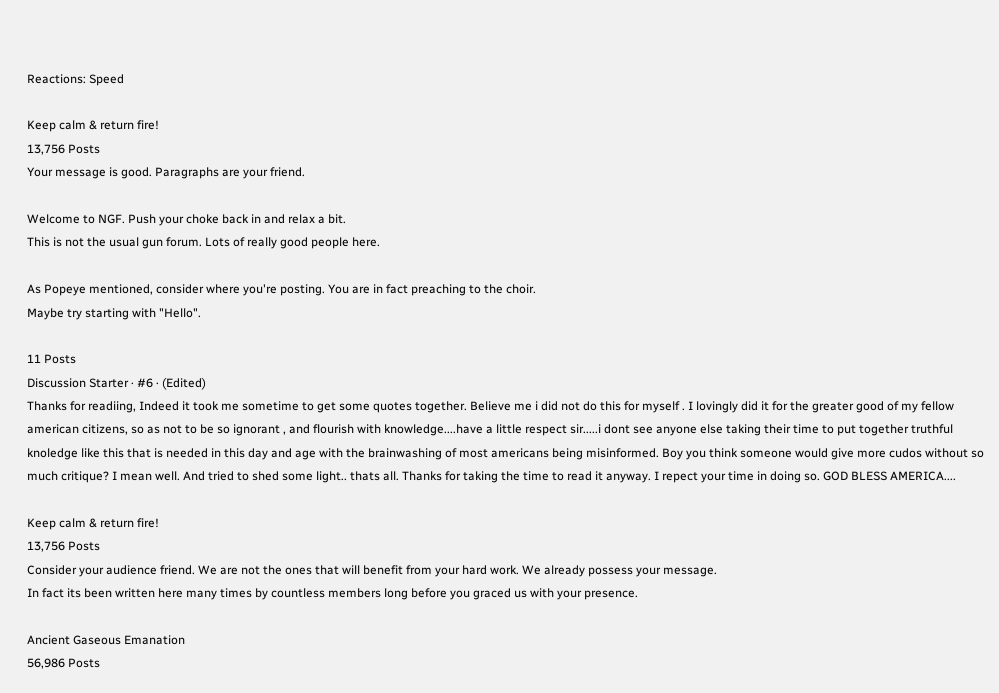Reactions: Speed

Keep calm & return fire!
13,756 Posts
Your message is good. Paragraphs are your friend.

Welcome to NGF. Push your choke back in and relax a bit.
This is not the usual gun forum. Lots of really good people here.

As Popeye mentioned, consider where you're posting. You are in fact preaching to the choir.
Maybe try starting with "Hello".

11 Posts
Discussion Starter · #6 · (Edited)
Thanks for readiing, Indeed it took me sometime to get some quotes together. Believe me i did not do this for myself . I lovingly did it for the greater good of my fellow american citizens, so as not to be so ignorant , and flourish with knowledge....have a little respect sir.....i dont see anyone else taking their time to put together truthful knoledge like this that is needed in this day and age with the brainwashing of most americans being misinformed. Boy you think someone would give more cudos without so much critique? I mean well. And tried to shed some light.. thats all. Thanks for taking the time to read it anyway. I repect your time in doing so. GOD BLESS AMERICA....

Keep calm & return fire!
13,756 Posts
Consider your audience friend. We are not the ones that will benefit from your hard work. We already possess your message.
In fact its been written here many times by countless members long before you graced us with your presence.

Ancient Gaseous Emanation
56,986 Posts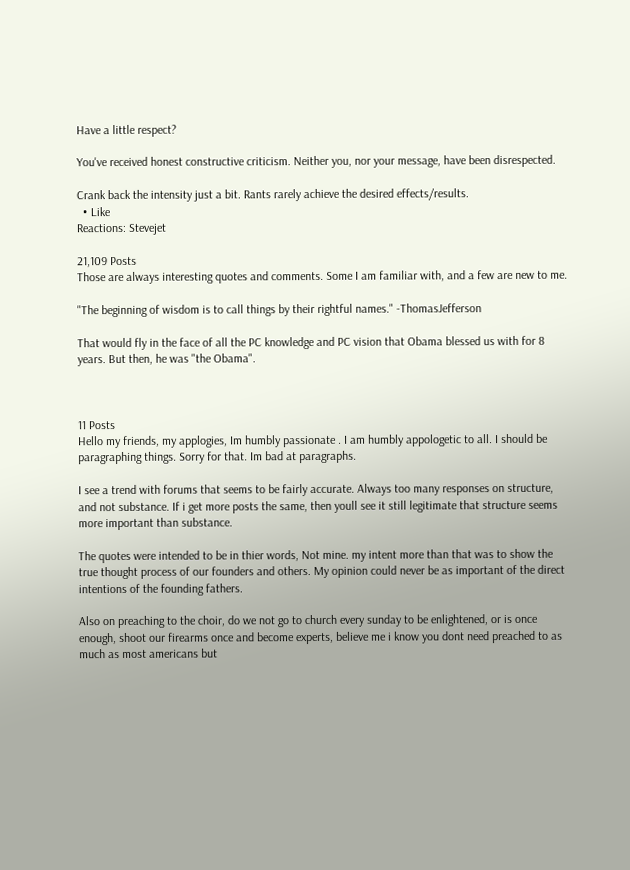Have a little respect?

You've received honest constructive criticism. Neither you, nor your message, have been disrespected.

Crank back the intensity just a bit. Rants rarely achieve the desired effects/results.
  • Like
Reactions: Stevejet

21,109 Posts
Those are always interesting quotes and comments. Some I am familiar with, and a few are new to me.

"The beginning of wisdom is to call things by their rightful names." -ThomasJefferson

That would fly in the face of all the PC knowledge and PC vision that Obama blessed us with for 8 years. But then, he was "the Obama".



11 Posts
Hello my friends, my applogies, Im humbly passionate . I am humbly appologetic to all. I should be paragraphing things. Sorry for that. Im bad at paragraphs.

I see a trend with forums that seems to be fairly accurate. Always too many responses on structure, and not substance. If i get more posts the same, then youll see it still legitimate that structure seems more important than substance.

The quotes were intended to be in thier words, Not mine. my intent more than that was to show the true thought process of our founders and others. My opinion could never be as important of the direct intentions of the founding fathers.

Also on preaching to the choir, do we not go to church every sunday to be enlightened, or is once enough, shoot our firearms once and become experts, believe me i know you dont need preached to as much as most americans but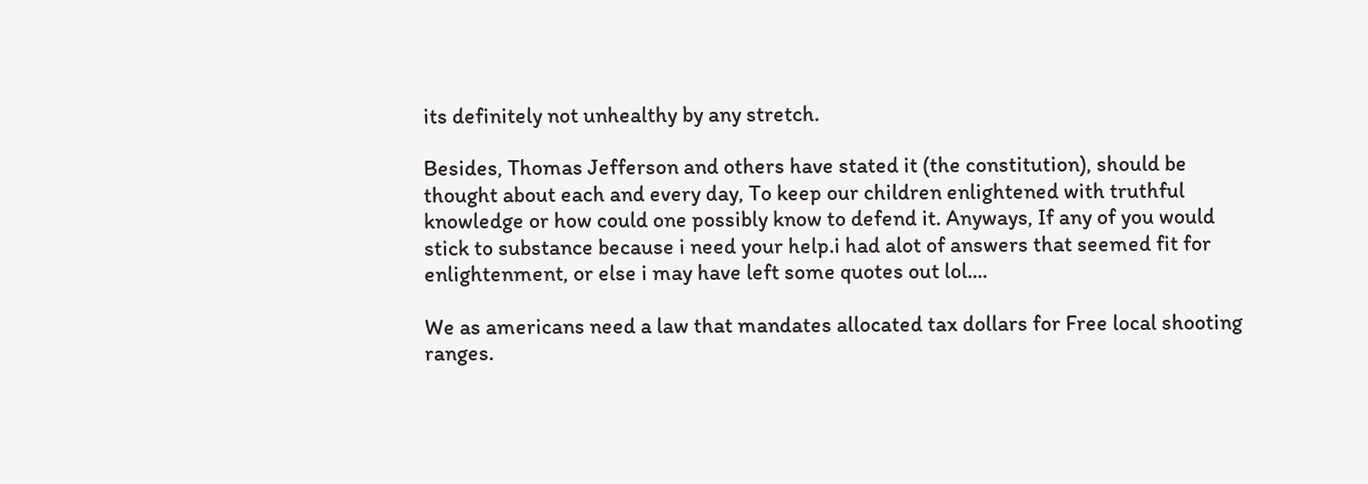its definitely not unhealthy by any stretch.

Besides, Thomas Jefferson and others have stated it (the constitution), should be thought about each and every day, To keep our children enlightened with truthful knowledge or how could one possibly know to defend it. Anyways, If any of you would stick to substance because i need your help.i had alot of answers that seemed fit for enlightenment, or else i may have left some quotes out lol....

We as americans need a law that mandates allocated tax dollars for Free local shooting ranges.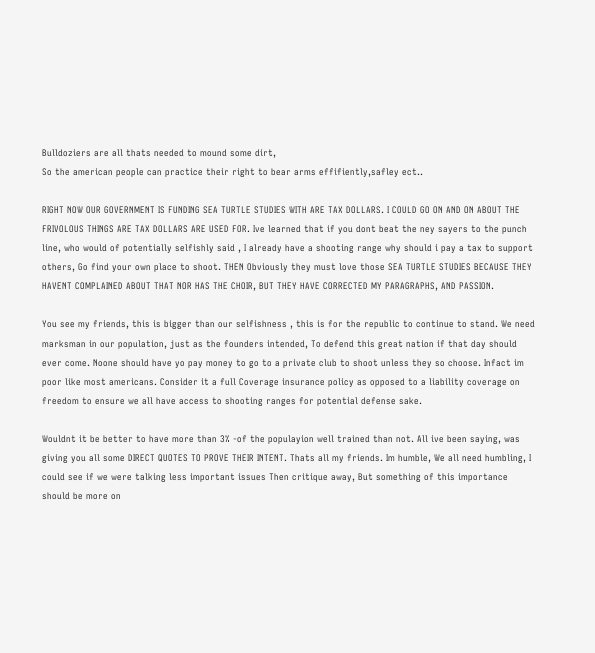Bulldoziers are all thats needed to mound some dirt,
So the american people can practice their right to bear arms effifiently,safley ect..

RIGHT NOW OUR GOVERNMENT IS FUNDING SEA TURTLE STUDIES WITH ARE TAX DOLLARS. I COULD GO ON AND ON ABOUT THE FRIVOLOUS THINGS ARE TAX DOLLARS ARE USED FOR. Ive learned that if you dont beat the ney sayers to the punch line, who would of potentially selfishly said , I already have a shooting range why should i pay a tax to support others, Go find your own place to shoot. THEN Obviously they must love those SEA TURTLE STUDIES BECAUSE THEY HAVENT COMPLAINED ABOUT THAT NOR HAS THE CHOIR, BUT THEY HAVE CORRECTED MY PARAGRAPHS, AND PASSION.

You see my friends, this is bigger than our selfishness , this is for the republic to continue to stand. We need marksman in our population, just as the founders intended, To defend this great nation if that day should ever come. Noone should have yo pay money to go to a private club to shoot unless they so choose. Infact im poor like most americans. Consider it a full Coverage insurance policy as opposed to a liability coverage on freedom to ensure we all have access to shooting ranges for potential defense sake.

Wouldnt it be better to have more than 3% -of the populayion well trained than not. All ive been saying, was giving you all some DIRECT QUOTES TO PROVE THEIR INTENT. Thats all my friends. Im humble, We all need humbling, I could see if we were talking less important issues Then critique away, But something of this importance should be more on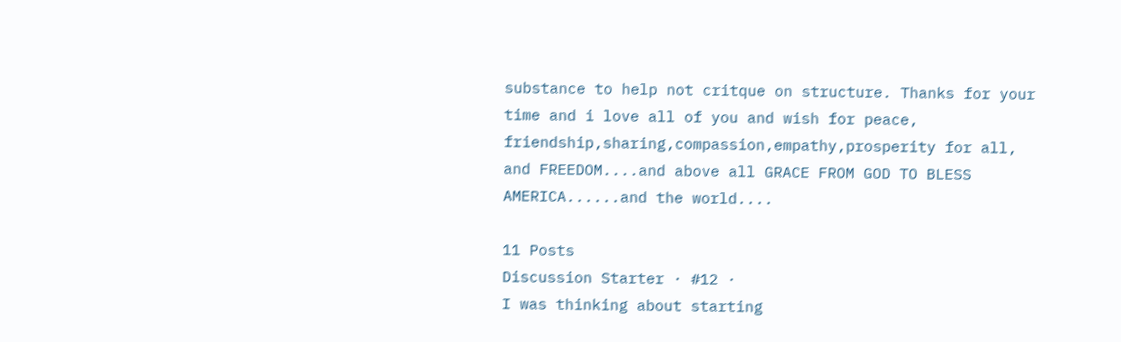substance to help not critque on structure. Thanks for your time and i love all of you and wish for peace, friendship,sharing,compassion,empathy,prosperity for all, and FREEDOM....and above all GRACE FROM GOD TO BLESS AMERICA......and the world....

11 Posts
Discussion Starter · #12 ·
I was thinking about starting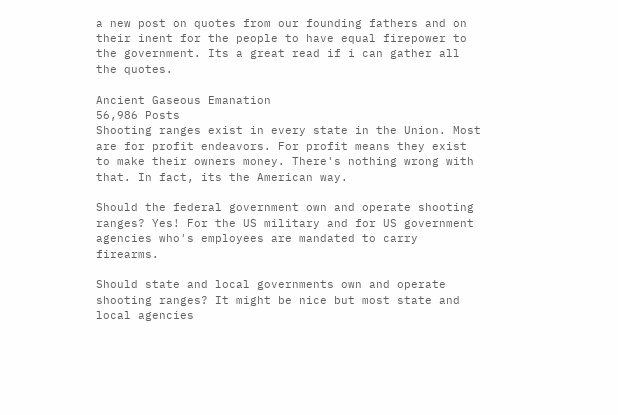a new post on quotes from our founding fathers and on their inent for the people to have equal firepower to the government. Its a great read if i can gather all the quotes.

Ancient Gaseous Emanation
56,986 Posts
Shooting ranges exist in every state in the Union. Most are for profit endeavors. For profit means they exist to make their owners money. There's nothing wrong with that. In fact, its the American way.

Should the federal government own and operate shooting ranges? Yes! For the US military and for US government agencies who's employees are mandated to carry firearms.

Should state and local governments own and operate shooting ranges? It might be nice but most state and local agencies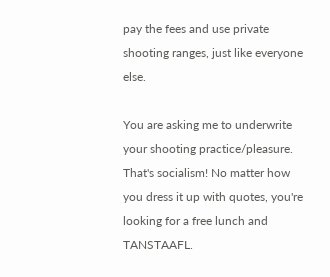pay the fees and use private shooting ranges, just like everyone else.

You are asking me to underwrite your shooting practice/pleasure. That's socialism! No matter how you dress it up with quotes, you're looking for a free lunch and TANSTAAFL.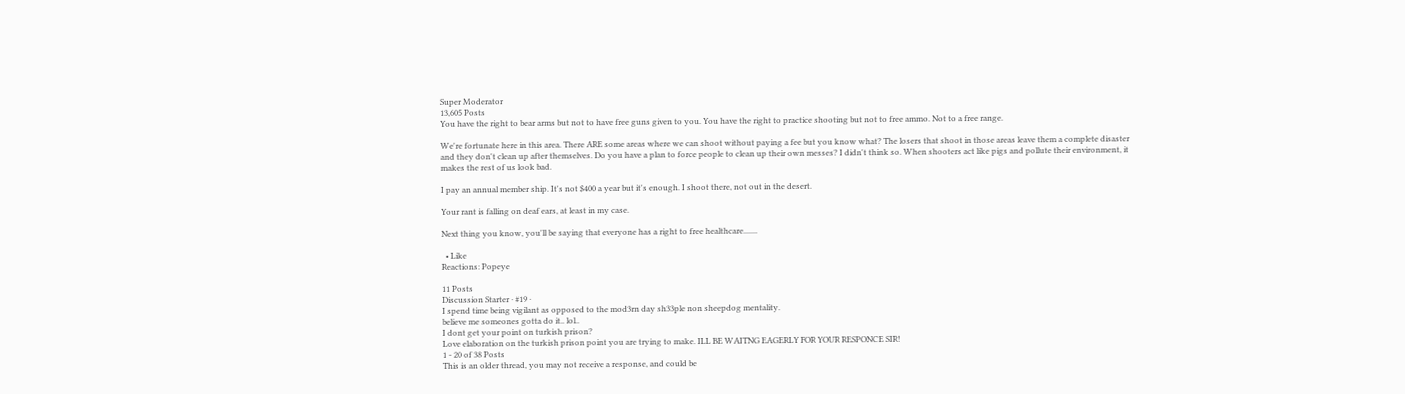Super Moderator
13,605 Posts
You have the right to bear arms but not to have free guns given to you. You have the right to practice shooting but not to free ammo. Not to a free range.

We're fortunate here in this area. There ARE some areas where we can shoot without paying a fee but you know what? The losers that shoot in those areas leave them a complete disaster and they don't clean up after themselves. Do you have a plan to force people to clean up their own messes? I didn't think so. When shooters act like pigs and pollute their environment, it makes the rest of us look bad.

I pay an annual member ship. It's not $400 a year but it's enough. I shoot there, not out in the desert.

Your rant is falling on deaf ears, at least in my case.

Next thing you know, you'll be saying that everyone has a right to free healthcare.......

  • Like
Reactions: Popeye

11 Posts
Discussion Starter · #19 ·
I spend time being vigilant as opposed to the mod3rn day sh33ple non sheepdog mentality.
believe me someones gotta do it.. lol..
I dont get your point on turkish prison?
Love elaboration on the turkish prison point you are trying to make. ILL BE WAITNG EAGERLY FOR YOUR RESPONCE SIR!
1 - 20 of 38 Posts
This is an older thread, you may not receive a response, and could be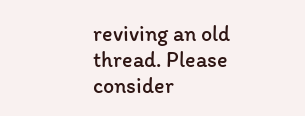reviving an old thread. Please consider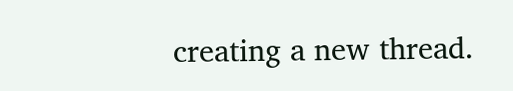creating a new thread.